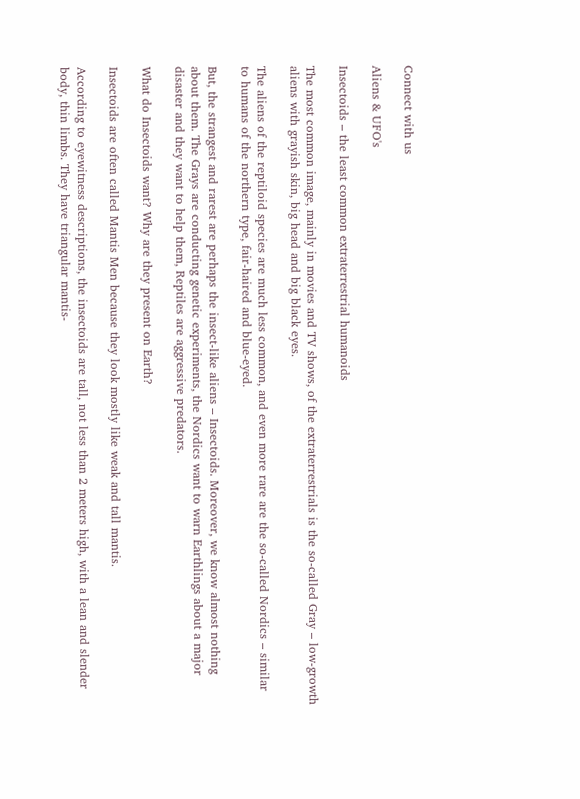Connect with us

Aliens & UFO's

Insectoids – the least common extraterrestrial humanoids

The most common image, mainly in movies and TV shows, of the extraterrestrials is the so-called Gray – low-growth aliens with grayish skin, big head and big black eyes.

The aliens of the reptiloid species are much less common, and even more rare are the so-called Nordics – similar to humans of the northern type, fair-haired and blue-eyed.

But, the strangest and rarest are perhaps the insect-like aliens – Insectoids. Moreover, we know almost nothing about them. The Grays are conducting genetic experiments, the Nordics want to warn Earthlings about a major disaster and they want to help them, Reptiles are aggressive predators.

What do Insectoids want? Why are they present on Earth?

Insectoids are often called Mantis Men because they look mostly like weak and tall mantis.

According to eyewitness descriptions, the insectoids are tall, not less than 2 meters high, with a lean and slender body, thin limbs. They have triangular mantis-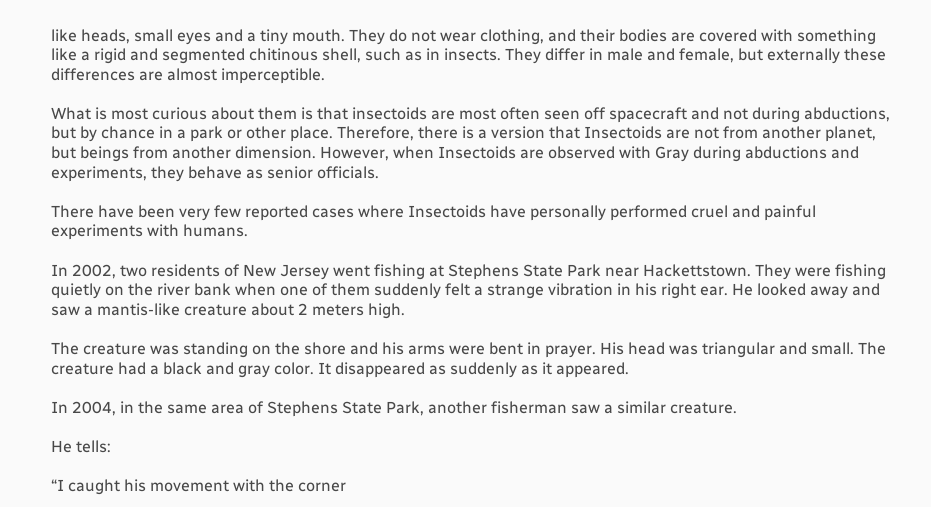like heads, small eyes and a tiny mouth. They do not wear clothing, and their bodies are covered with something like a rigid and segmented chitinous shell, such as in insects. They differ in male and female, but externally these differences are almost imperceptible.

What is most curious about them is that insectoids are most often seen off spacecraft and not during abductions, but by chance in a park or other place. Therefore, there is a version that Insectoids are not from another planet, but beings from another dimension. However, when Insectoids are observed with Gray during abductions and experiments, they behave as senior officials.

There have been very few reported cases where Insectoids have personally performed cruel and painful experiments with humans.

In 2002, two residents of New Jersey went fishing at Stephens State Park near Hackettstown. They were fishing quietly on the river bank when one of them suddenly felt a strange vibration in his right ear. He looked away and saw a mantis-like creature about 2 meters high.

The creature was standing on the shore and his arms were bent in prayer. His head was triangular and small. The creature had a black and gray color. It disappeared as suddenly as it appeared.

In 2004, in the same area of Stephens State Park, another fisherman saw a similar creature.

He tells:

“I caught his movement with the corner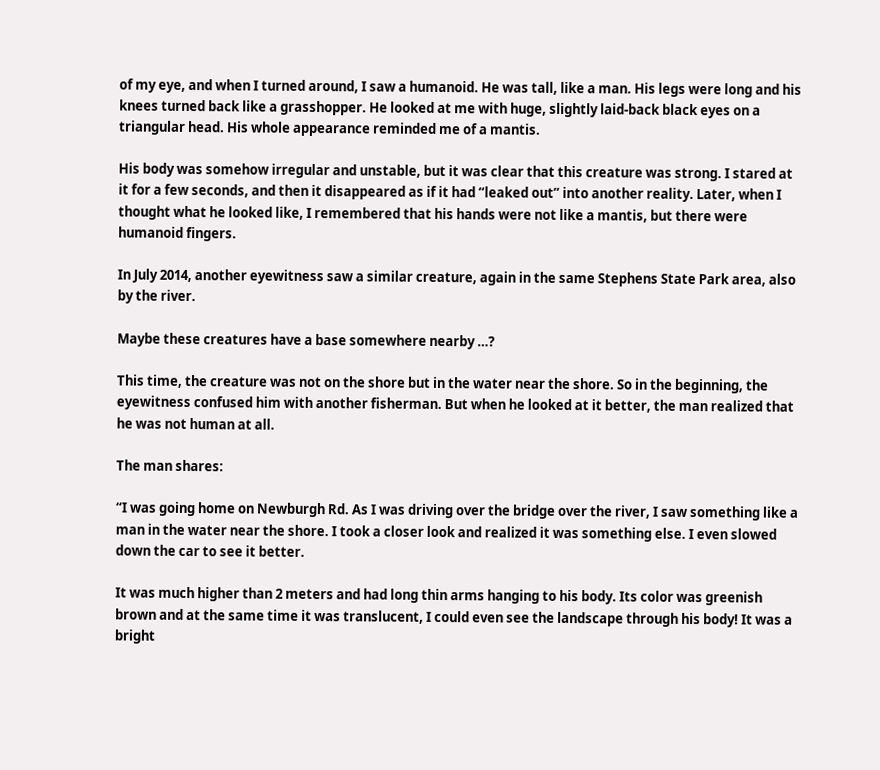of my eye, and when I turned around, I saw a humanoid. He was tall, like a man. His legs were long and his knees turned back like a grasshopper. He looked at me with huge, slightly laid-back black eyes on a triangular head. His whole appearance reminded me of a mantis.

His body was somehow irregular and unstable, but it was clear that this creature was strong. I stared at it for a few seconds, and then it disappeared as if it had “leaked out” into another reality. Later, when I thought what he looked like, I remembered that his hands were not like a mantis, but there were humanoid fingers.

In July 2014, another eyewitness saw a similar creature, again in the same Stephens State Park area, also by the river.

Maybe these creatures have a base somewhere nearby …?

This time, the creature was not on the shore but in the water near the shore. So in the beginning, the eyewitness confused him with another fisherman. But when he looked at it better, the man realized that he was not human at all.

The man shares:

“I was going home on Newburgh Rd. As I was driving over the bridge over the river, I saw something like a man in the water near the shore. I took a closer look and realized it was something else. I even slowed down the car to see it better.

It was much higher than 2 meters and had long thin arms hanging to his body. Its color was greenish brown and at the same time it was translucent, I could even see the landscape through his body! It was a bright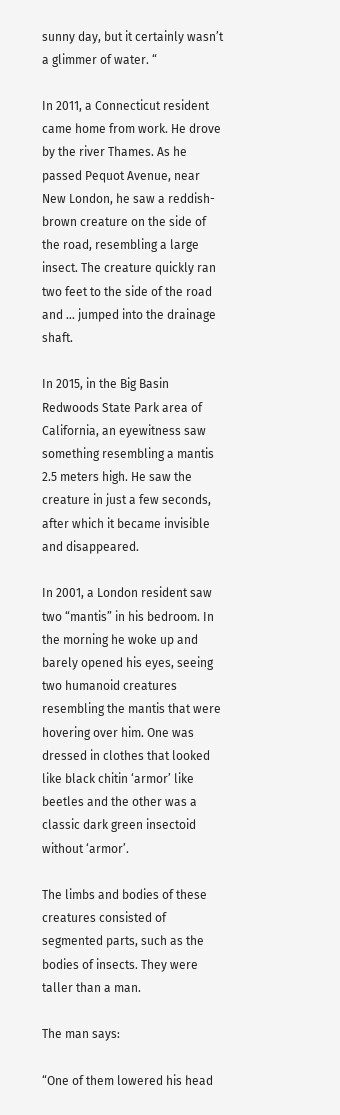sunny day, but it certainly wasn’t a glimmer of water. “

In 2011, a Connecticut resident came home from work. He drove by the river Thames. As he passed Pequot Avenue, near New London, he saw a reddish-brown creature on the side of the road, resembling a large insect. The creature quickly ran two feet to the side of the road and … jumped into the drainage shaft.

In 2015, in the Big Basin Redwoods State Park area of California, an eyewitness saw something resembling a mantis 2.5 meters high. He saw the creature in just a few seconds, after which it became invisible and disappeared.

In 2001, a London resident saw two “mantis” in his bedroom. In the morning he woke up and barely opened his eyes, seeing two humanoid creatures resembling the mantis that were hovering over him. One was dressed in clothes that looked like black chitin ‘armor’ like beetles and the other was a classic dark green insectoid without ‘armor’.

The limbs and bodies of these creatures consisted of segmented parts, such as the bodies of insects. They were taller than a man.

The man says:

“One of them lowered his head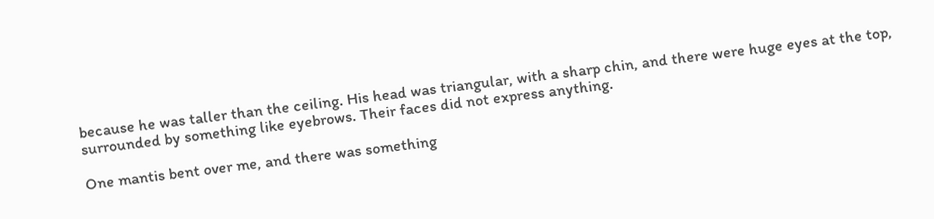because he was taller than the ceiling. His head was triangular, with a sharp chin, and there were huge eyes at the top, surrounded by something like eyebrows. Their faces did not express anything.

One mantis bent over me, and there was something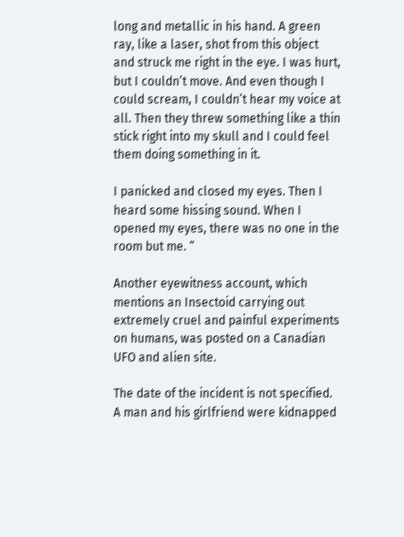long and metallic in his hand. A green ray, like a laser, shot from this object and struck me right in the eye. I was hurt, but I couldn’t move. And even though I could scream, I couldn’t hear my voice at all. Then they threw something like a thin stick right into my skull and I could feel them doing something in it.

I panicked and closed my eyes. Then I heard some hissing sound. When I opened my eyes, there was no one in the room but me. “

Another eyewitness account, which mentions an Insectoid carrying out extremely cruel and painful experiments on humans, was posted on a Canadian UFO and alien site.

The date of the incident is not specified. A man and his girlfriend were kidnapped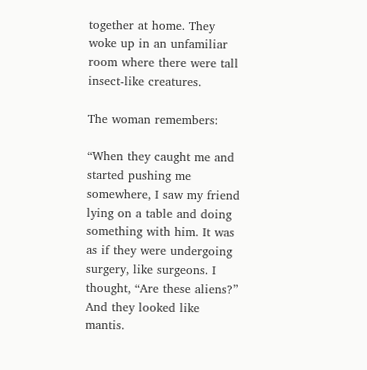together at home. They woke up in an unfamiliar room where there were tall insect-like creatures.

The woman remembers:

“When they caught me and started pushing me somewhere, I saw my friend lying on a table and doing something with him. It was as if they were undergoing surgery, like surgeons. I thought, “Are these aliens?” And they looked like mantis.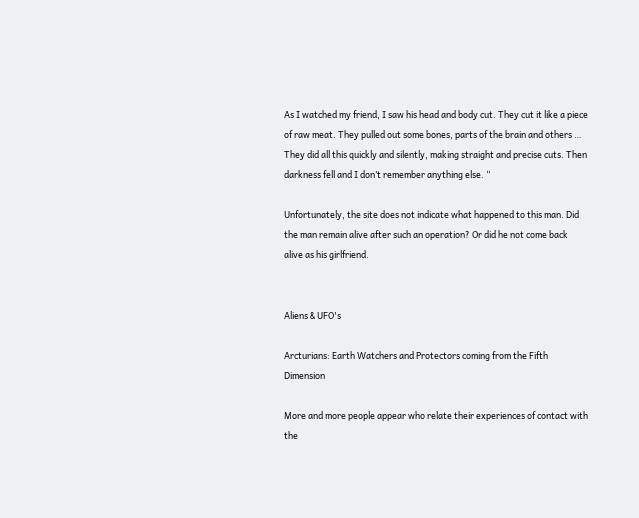As I watched my friend, I saw his head and body cut. They cut it like a piece of raw meat. They pulled out some bones, parts of the brain and others … They did all this quickly and silently, making straight and precise cuts. Then darkness fell and I don’t remember anything else. “

Unfortunately, the site does not indicate what happened to this man. Did the man remain alive after such an operation? Or did he not come back alive as his girlfriend.


Aliens & UFO's

Arcturians: Earth Watchers and Protectors coming from the Fifth Dimension

More and more people appear who relate their experiences of contact with the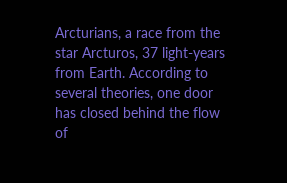Arcturians, a race from the star Arcturos, 37 light-years from Earth. According to several theories, one door has closed behind the flow of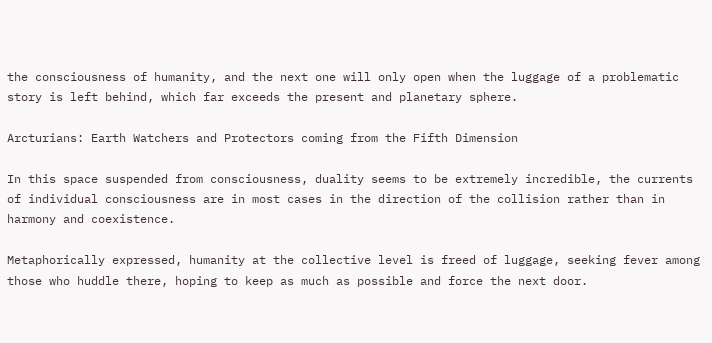the consciousness of humanity, and the next one will only open when the luggage of a problematic story is left behind, which far exceeds the present and planetary sphere.

Arcturians: Earth Watchers and Protectors coming from the Fifth Dimension

In this space suspended from consciousness, duality seems to be extremely incredible, the currents of individual consciousness are in most cases in the direction of the collision rather than in harmony and coexistence.

Metaphorically expressed, humanity at the collective level is freed of luggage, seeking fever among those who huddle there, hoping to keep as much as possible and force the next door.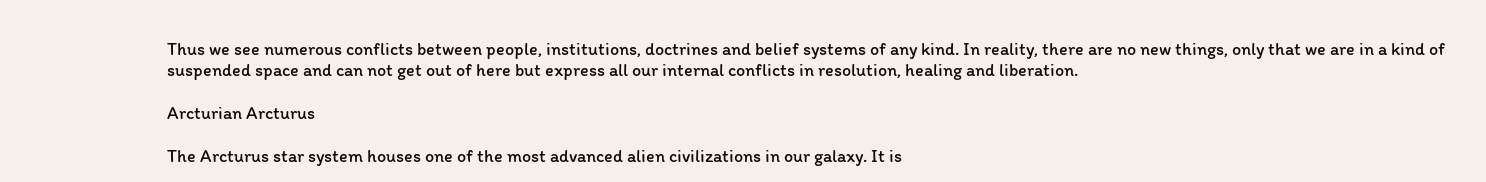Thus we see numerous conflicts between people, institutions, doctrines and belief systems of any kind. In reality, there are no new things, only that we are in a kind of suspended space and can not get out of here but express all our internal conflicts in resolution, healing and liberation.

Arcturian Arcturus

The Arcturus star system houses one of the most advanced alien civilizations in our galaxy. It is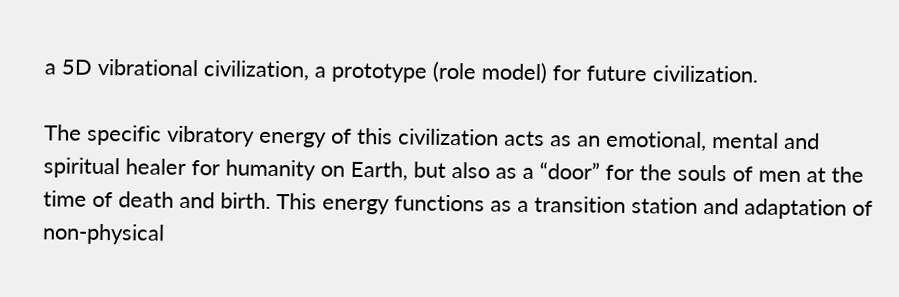a 5D vibrational civilization, a prototype (role model) for future civilization.

The specific vibratory energy of this civilization acts as an emotional, mental and spiritual healer for humanity on Earth, but also as a “door” for the souls of men at the time of death and birth. This energy functions as a transition station and adaptation of non-physical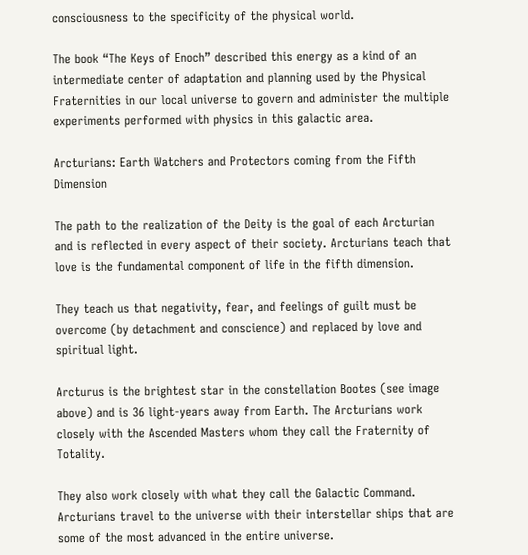consciousness to the specificity of the physical world.

The book “The Keys of Enoch” described this energy as a kind of an intermediate center of adaptation and planning used by the Physical Fraternities in our local universe to govern and administer the multiple experiments performed with physics in this galactic area.

Arcturians: Earth Watchers and Protectors coming from the Fifth Dimension

The path to the realization of the Deity is the goal of each Arcturian and is reflected in every aspect of their society. Arcturians teach that love is the fundamental component of life in the fifth dimension.

They teach us that negativity, fear, and feelings of guilt must be overcome (by detachment and conscience) and replaced by love and spiritual light.

Arcturus is the brightest star in the constellation Bootes (see image above) and is 36 light-years away from Earth. The Arcturians work closely with the Ascended Masters whom they call the Fraternity of Totality.

They also work closely with what they call the Galactic Command. Arcturians travel to the universe with their interstellar ships that are some of the most advanced in the entire universe.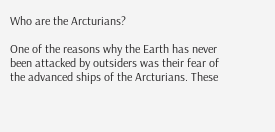Who are the Arcturians?

One of the reasons why the Earth has never been attacked by outsiders was their fear of the advanced ships of the Arcturians. These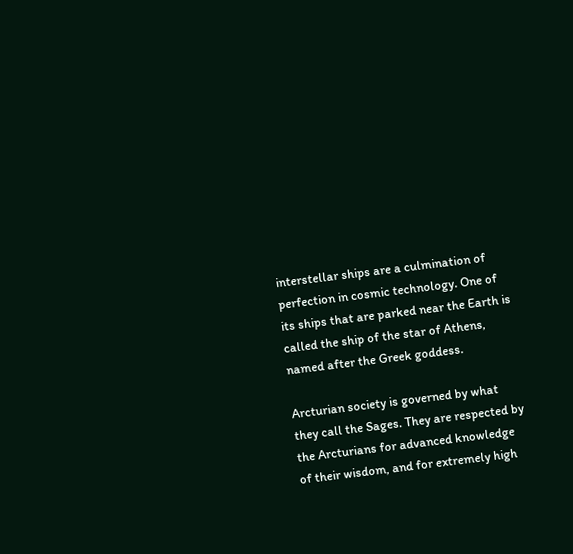interstellar ships are a culmination of perfection in cosmic technology. One of its ships that are parked near the Earth is called the ship of the star of Athens, named after the Greek goddess.

Arcturian society is governed by what they call the Sages. They are respected by the Arcturians for advanced knowledge of their wisdom, and for extremely high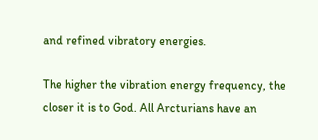and refined vibratory energies.

The higher the vibration energy frequency, the closer it is to God. All Arcturians have an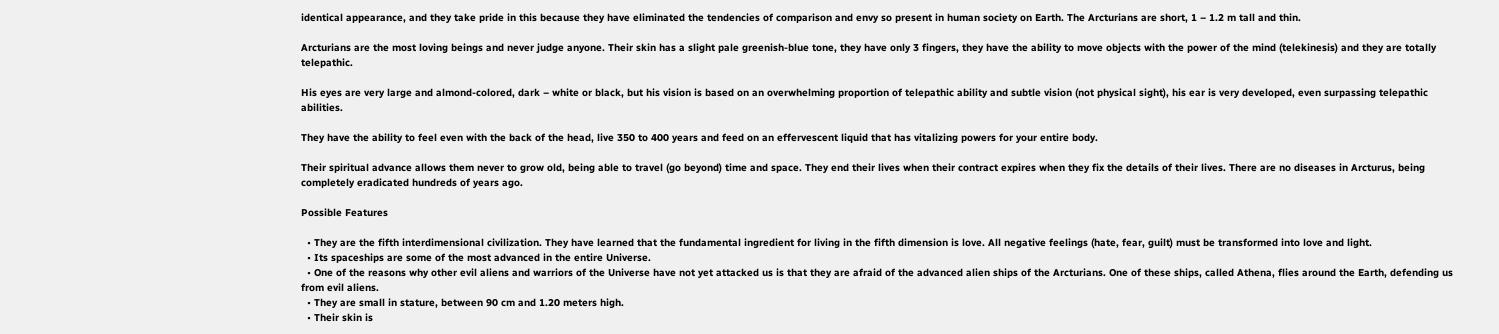identical appearance, and they take pride in this because they have eliminated the tendencies of comparison and envy so present in human society on Earth. The Arcturians are short, 1 – 1.2 m tall and thin.

Arcturians are the most loving beings and never judge anyone. Their skin has a slight pale greenish-blue tone, they have only 3 fingers, they have the ability to move objects with the power of the mind (telekinesis) and they are totally telepathic.

His eyes are very large and almond-colored, dark – white or black, but his vision is based on an overwhelming proportion of telepathic ability and subtle vision (not physical sight), his ear is very developed, even surpassing telepathic abilities.

They have the ability to feel even with the back of the head, live 350 to 400 years and feed on an effervescent liquid that has vitalizing powers for your entire body.

Their spiritual advance allows them never to grow old, being able to travel (go beyond) time and space. They end their lives when their contract expires when they fix the details of their lives. There are no diseases in Arcturus, being completely eradicated hundreds of years ago.

Possible Features

  • They are the fifth interdimensional civilization. They have learned that the fundamental ingredient for living in the fifth dimension is love. All negative feelings (hate, fear, guilt) must be transformed into love and light.
  • Its spaceships are some of the most advanced in the entire Universe.
  • One of the reasons why other evil aliens and warriors of the Universe have not yet attacked us is that they are afraid of the advanced alien ships of the Arcturians. One of these ships, called Athena, flies around the Earth, defending us from evil aliens.
  • They are small in stature, between 90 cm and 1.20 meters high.
  • Their skin is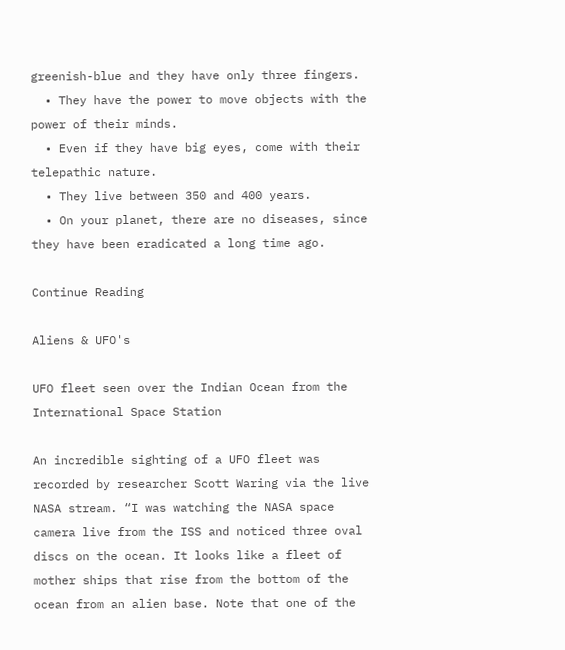greenish-blue and they have only three fingers.
  • They have the power to move objects with the power of their minds.
  • Even if they have big eyes, come with their telepathic nature.
  • They live between 350 and 400 years.
  • On your planet, there are no diseases, since they have been eradicated a long time ago.

Continue Reading

Aliens & UFO's

UFO fleet seen over the Indian Ocean from the International Space Station

An incredible sighting of a UFO fleet was recorded by researcher Scott Waring via the live NASA stream. “I was watching the NASA space camera live from the ISS and noticed three oval discs on the ocean. It looks like a fleet of mother ships that rise from the bottom of the ocean from an alien base. Note that one of the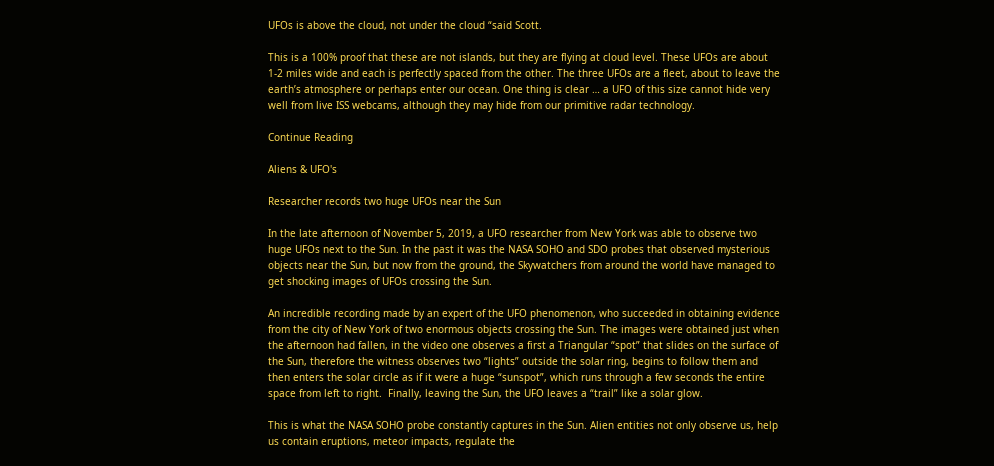UFOs is above the cloud, not under the cloud “said Scott.

This is a 100% proof that these are not islands, but they are flying at cloud level. These UFOs are about 1-2 miles wide and each is perfectly spaced from the other. The three UFOs are a fleet, about to leave the earth’s atmosphere or perhaps enter our ocean. One thing is clear … a UFO of this size cannot hide very well from live ISS webcams, although they may hide from our primitive radar technology.

Continue Reading

Aliens & UFO's

Researcher records two huge UFOs near the Sun

In the late afternoon of November 5, 2019, a UFO researcher from New York was able to observe two huge UFOs next to the Sun. In the past it was the NASA SOHO and SDO probes that observed mysterious objects near the Sun, but now from the ground, the Skywatchers from around the world have managed to get shocking images of UFOs crossing the Sun.

An incredible recording made by an expert of the UFO phenomenon, who succeeded in obtaining evidence from the city of New York of two enormous objects crossing the Sun. The images were obtained just when the afternoon had fallen, in the video one observes a first a Triangular “spot” that slides on the surface of the Sun, therefore the witness observes two “lights” outside the solar ring, begins to follow them and then enters the solar circle as if it were a huge “sunspot”, which runs through a few seconds the entire space from left to right.  Finally, leaving the Sun, the UFO leaves a “trail” like a solar glow.

This is what the NASA SOHO probe constantly captures in the Sun. Alien entities not only observe us, help us contain eruptions, meteor impacts, regulate the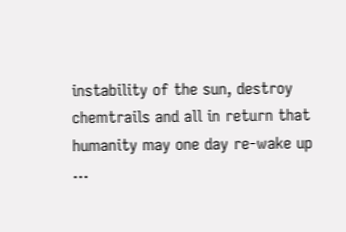instability of the sun, destroy chemtrails and all in return that humanity may one day re-wake up …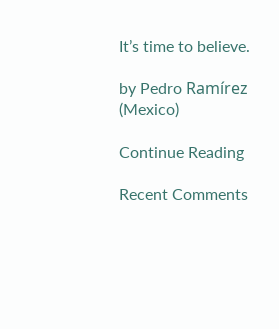It’s time to believe.

by Pedro Ramírez (Mexico)

Continue Reading

Recent Comments